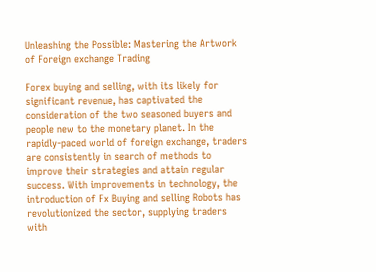Unleashing the Possible: Mastering the Artwork of Foreign exchange Trading

Forex buying and selling, with its likely for significant revenue, has captivated the consideration of the two seasoned buyers and people new to the monetary planet. In the rapidly-paced world of foreign exchange, traders are consistently in search of methods to improve their strategies and attain regular success. With improvements in technology, the introduction of Fx Buying and selling Robots has revolutionized the sector, supplying traders with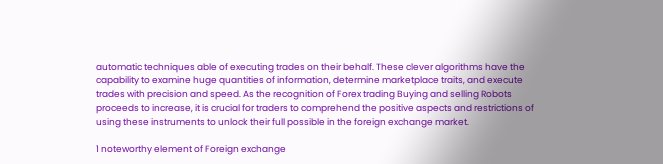automatic techniques able of executing trades on their behalf. These clever algorithms have the capability to examine huge quantities of information, determine marketplace traits, and execute trades with precision and speed. As the recognition of Forex trading Buying and selling Robots proceeds to increase, it is crucial for traders to comprehend the positive aspects and restrictions of using these instruments to unlock their full possible in the foreign exchange market.

1 noteworthy element of Foreign exchange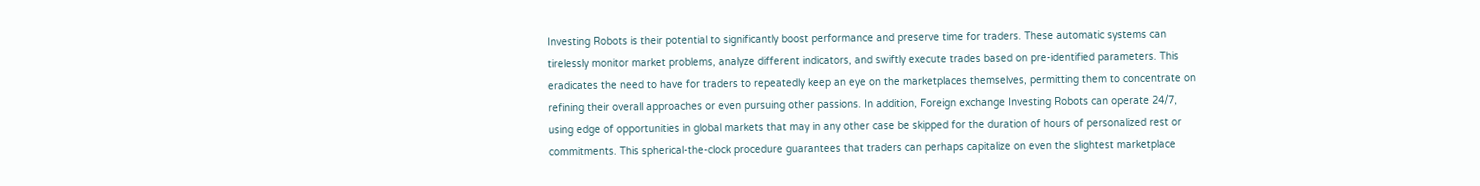Investing Robots is their potential to significantly boost performance and preserve time for traders. These automatic systems can tirelessly monitor market problems, analyze different indicators, and swiftly execute trades based on pre-identified parameters. This eradicates the need to have for traders to repeatedly keep an eye on the marketplaces themselves, permitting them to concentrate on refining their overall approaches or even pursuing other passions. In addition, Foreign exchange Investing Robots can operate 24/7, using edge of opportunities in global markets that may in any other case be skipped for the duration of hours of personalized rest or commitments. This spherical-the-clock procedure guarantees that traders can perhaps capitalize on even the slightest marketplace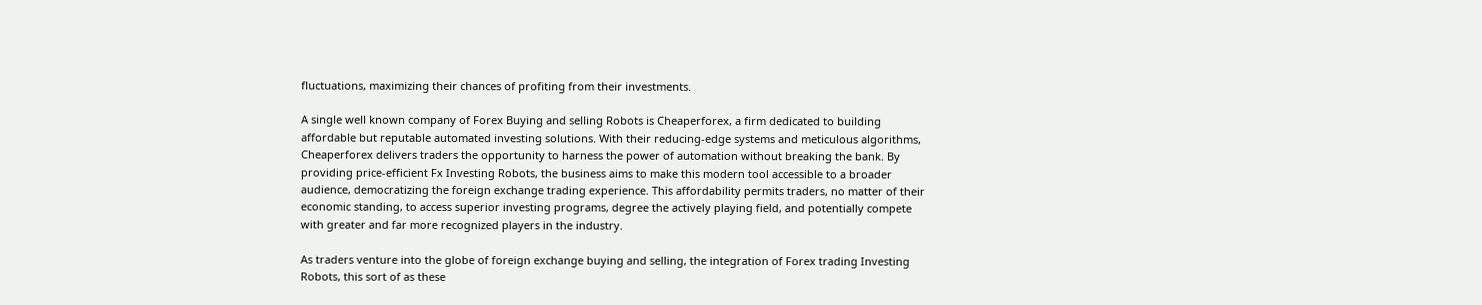fluctuations, maximizing their chances of profiting from their investments.

A single well known company of Forex Buying and selling Robots is Cheaperforex, a firm dedicated to building affordable but reputable automated investing solutions. With their reducing-edge systems and meticulous algorithms, Cheaperforex delivers traders the opportunity to harness the power of automation without breaking the bank. By providing price-efficient Fx Investing Robots, the business aims to make this modern tool accessible to a broader audience, democratizing the foreign exchange trading experience. This affordability permits traders, no matter of their economic standing, to access superior investing programs, degree the actively playing field, and potentially compete with greater and far more recognized players in the industry.

As traders venture into the globe of foreign exchange buying and selling, the integration of Forex trading Investing Robots, this sort of as these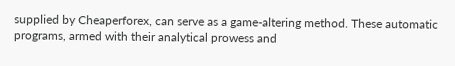supplied by Cheaperforex, can serve as a game-altering method. These automatic programs, armed with their analytical prowess and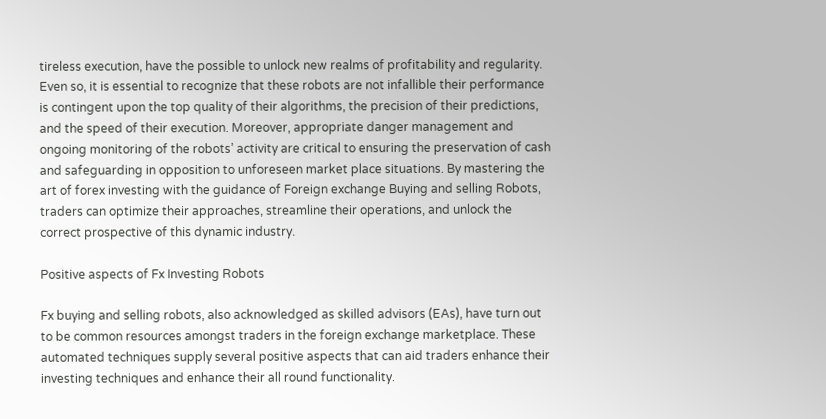tireless execution, have the possible to unlock new realms of profitability and regularity. Even so, it is essential to recognize that these robots are not infallible their performance is contingent upon the top quality of their algorithms, the precision of their predictions, and the speed of their execution. Moreover, appropriate danger management and ongoing monitoring of the robots’ activity are critical to ensuring the preservation of cash and safeguarding in opposition to unforeseen market place situations. By mastering the art of forex investing with the guidance of Foreign exchange Buying and selling Robots, traders can optimize their approaches, streamline their operations, and unlock the correct prospective of this dynamic industry.

Positive aspects of Fx Investing Robots

Fx buying and selling robots, also acknowledged as skilled advisors (EAs), have turn out to be common resources amongst traders in the foreign exchange marketplace. These automated techniques supply several positive aspects that can aid traders enhance their investing techniques and enhance their all round functionality.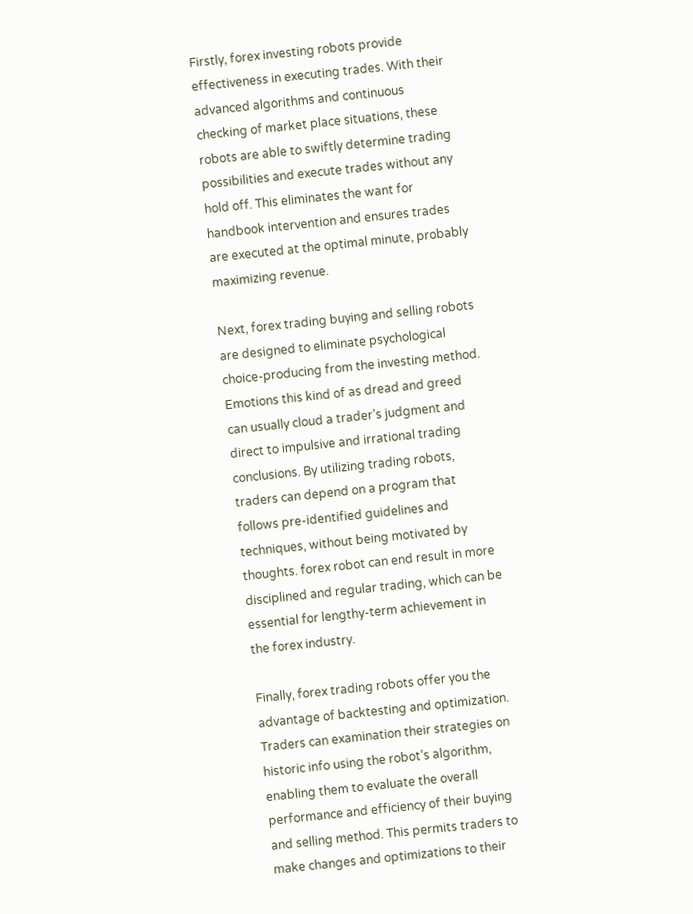Firstly, forex investing robots provide effectiveness in executing trades. With their advanced algorithms and continuous checking of market place situations, these robots are able to swiftly determine trading possibilities and execute trades without any hold off. This eliminates the want for handbook intervention and ensures trades are executed at the optimal minute, probably maximizing revenue.

Next, forex trading buying and selling robots are designed to eliminate psychological choice-producing from the investing method. Emotions this kind of as dread and greed can usually cloud a trader’s judgment and direct to impulsive and irrational trading conclusions. By utilizing trading robots, traders can depend on a program that follows pre-identified guidelines and techniques, without being motivated by thoughts. forex robot can end result in more disciplined and regular trading, which can be essential for lengthy-term achievement in the forex industry.

Finally, forex trading robots offer you the advantage of backtesting and optimization. Traders can examination their strategies on historic info using the robot’s algorithm, enabling them to evaluate the overall performance and efficiency of their buying and selling method. This permits traders to make changes and optimizations to their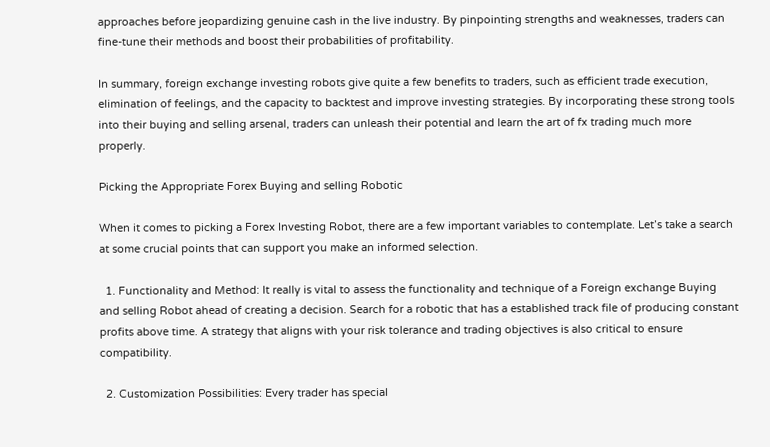approaches before jeopardizing genuine cash in the live industry. By pinpointing strengths and weaknesses, traders can fine-tune their methods and boost their probabilities of profitability.

In summary, foreign exchange investing robots give quite a few benefits to traders, such as efficient trade execution, elimination of feelings, and the capacity to backtest and improve investing strategies. By incorporating these strong tools into their buying and selling arsenal, traders can unleash their potential and learn the art of fx trading much more properly.

Picking the Appropriate Forex Buying and selling Robotic

When it comes to picking a Forex Investing Robot, there are a few important variables to contemplate. Let’s take a search at some crucial points that can support you make an informed selection.

  1. Functionality and Method: It really is vital to assess the functionality and technique of a Foreign exchange Buying and selling Robot ahead of creating a decision. Search for a robotic that has a established track file of producing constant profits above time. A strategy that aligns with your risk tolerance and trading objectives is also critical to ensure compatibility.

  2. Customization Possibilities: Every trader has special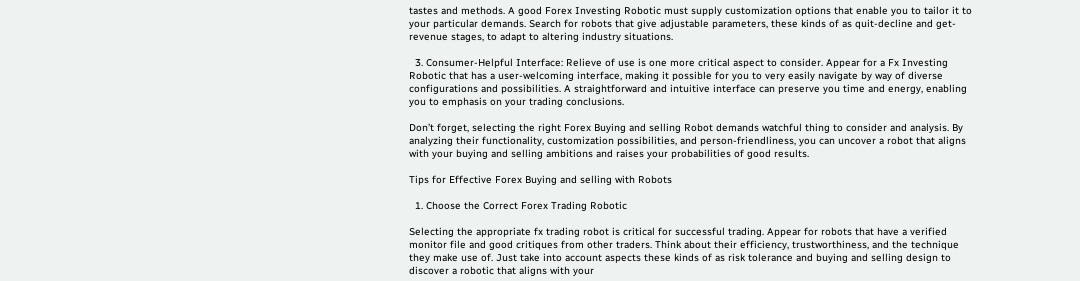tastes and methods. A good Forex Investing Robotic must supply customization options that enable you to tailor it to your particular demands. Search for robots that give adjustable parameters, these kinds of as quit-decline and get-revenue stages, to adapt to altering industry situations.

  3. Consumer-Helpful Interface: Relieve of use is one more critical aspect to consider. Appear for a Fx Investing Robotic that has a user-welcoming interface, making it possible for you to very easily navigate by way of diverse configurations and possibilities. A straightforward and intuitive interface can preserve you time and energy, enabling you to emphasis on your trading conclusions.

Don’t forget, selecting the right Forex Buying and selling Robot demands watchful thing to consider and analysis. By analyzing their functionality, customization possibilities, and person-friendliness, you can uncover a robot that aligns with your buying and selling ambitions and raises your probabilities of good results.

Tips for Effective Forex Buying and selling with Robots

  1. Choose the Correct Forex Trading Robotic

Selecting the appropriate fx trading robot is critical for successful trading. Appear for robots that have a verified monitor file and good critiques from other traders. Think about their efficiency, trustworthiness, and the technique they make use of. Just take into account aspects these kinds of as risk tolerance and buying and selling design to discover a robotic that aligns with your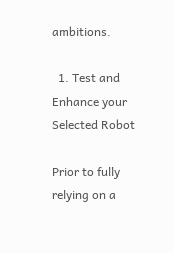ambitions.

  1. Test and Enhance your Selected Robot

Prior to fully relying on a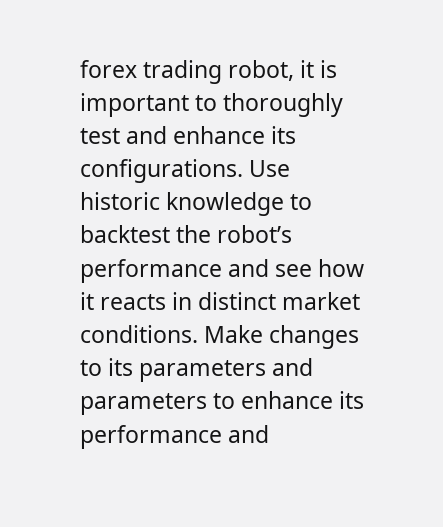forex trading robot, it is important to thoroughly test and enhance its configurations. Use historic knowledge to backtest the robot’s performance and see how it reacts in distinct market conditions. Make changes to its parameters and parameters to enhance its performance and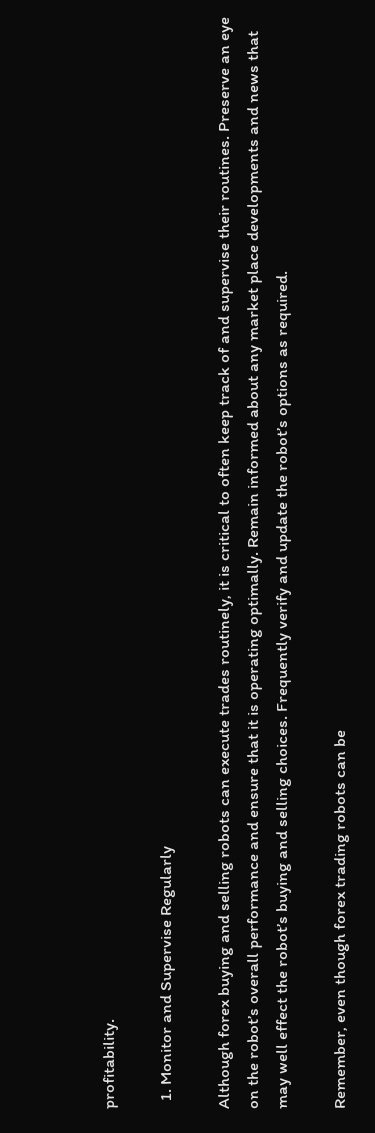profitability.

  1. Monitor and Supervise Regularly

Although forex buying and selling robots can execute trades routinely, it is critical to often keep track of and supervise their routines. Preserve an eye on the robot’s overall performance and ensure that it is operating optimally. Remain informed about any market place developments and news that may well effect the robot’s buying and selling choices. Frequently verify and update the robot’s options as required.

Remember, even though forex trading robots can be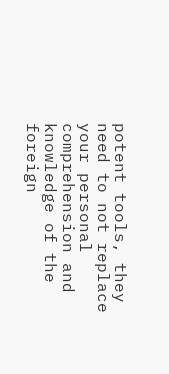potent tools, they need to not replace your personal comprehension and knowledge of the foreign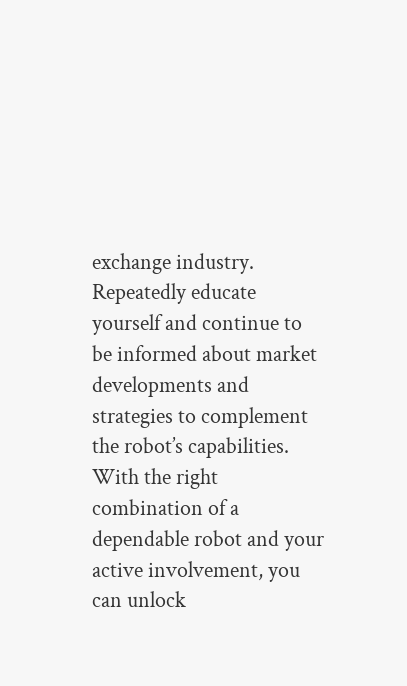exchange industry. Repeatedly educate yourself and continue to be informed about market developments and strategies to complement the robot’s capabilities. With the right combination of a dependable robot and your active involvement, you can unlock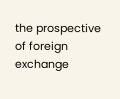the prospective of foreign exchange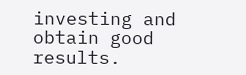investing and obtain good results.